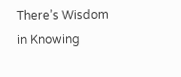There’s Wisdom in Knowing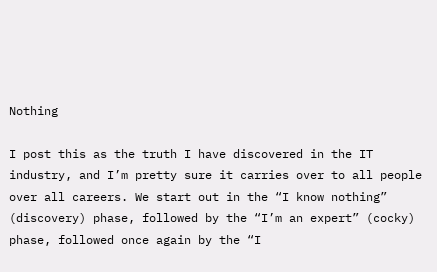Nothing

I post this as the truth I have discovered in the IT industry, and I’m pretty sure it carries over to all people over all careers. We start out in the “I know nothing” (discovery) phase, followed by the “I’m an expert” (cocky) phase, followed once again by the “I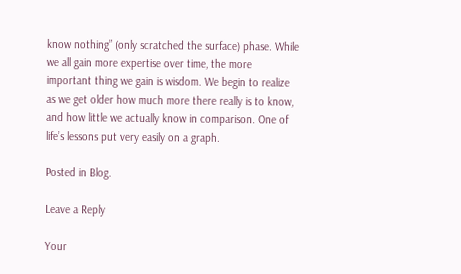know nothing” (only scratched the surface) phase. While we all gain more expertise over time, the more important thing we gain is wisdom. We begin to realize as we get older how much more there really is to know, and how little we actually know in comparison. One of life’s lessons put very easily on a graph.

Posted in Blog.

Leave a Reply

Your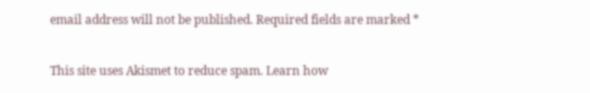email address will not be published. Required fields are marked *

This site uses Akismet to reduce spam. Learn how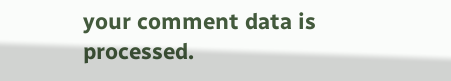your comment data is processed.